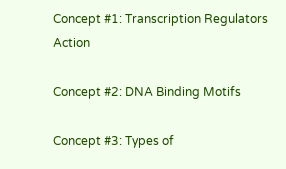Concept #1: Transcription Regulators Action

Concept #2: DNA Binding Motifs

Concept #3: Types of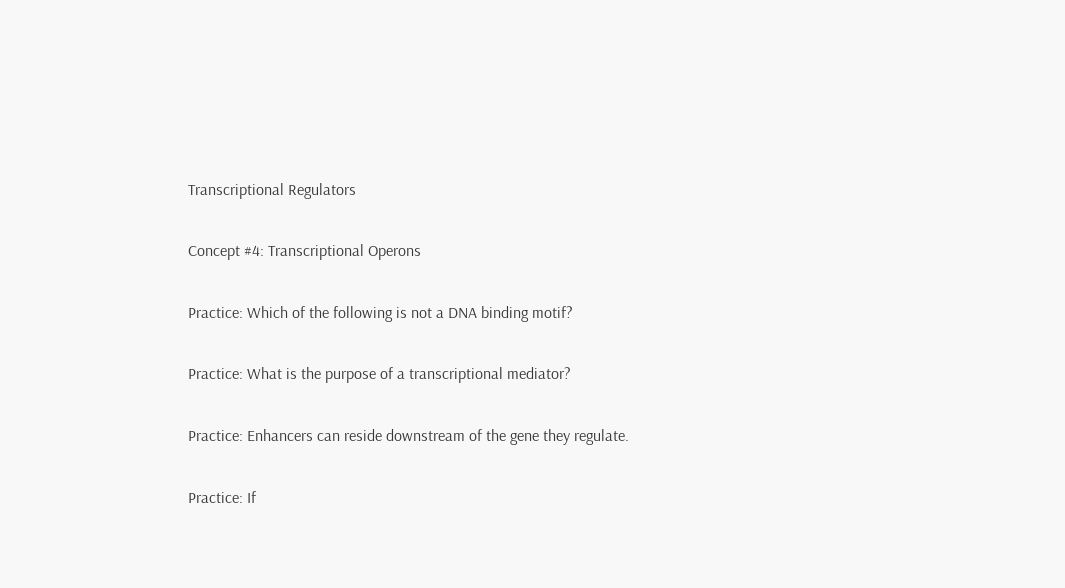Transcriptional Regulators

Concept #4: Transcriptional Operons

Practice: Which of the following is not a DNA binding motif?

Practice: What is the purpose of a transcriptional mediator?

Practice: Enhancers can reside downstream of the gene they regulate.

Practice: If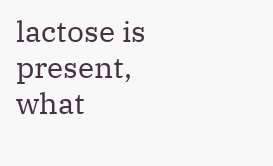lactose is present, what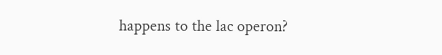happens to the lac operon?